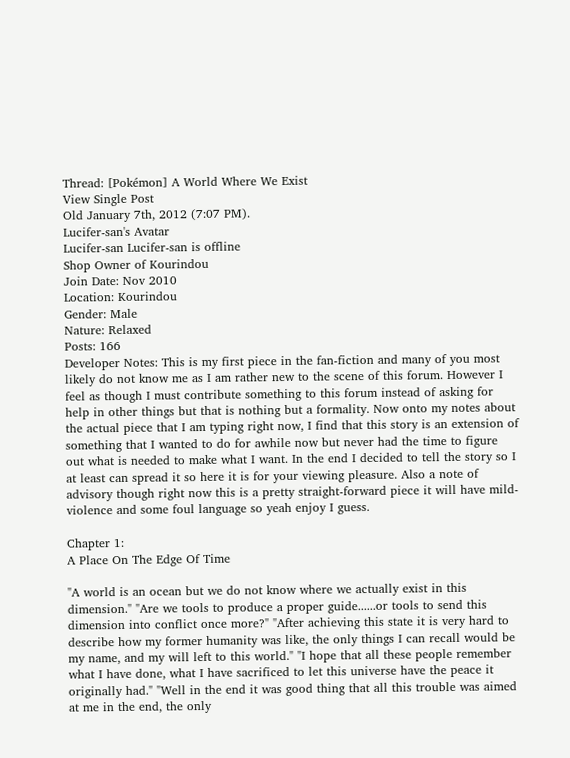Thread: [Pokémon] A World Where We Exist
View Single Post
Old January 7th, 2012 (7:07 PM).
Lucifer-san's Avatar
Lucifer-san Lucifer-san is offline
Shop Owner of Kourindou
Join Date: Nov 2010
Location: Kourindou
Gender: Male
Nature: Relaxed
Posts: 166
Developer Notes: This is my first piece in the fan-fiction and many of you most likely do not know me as I am rather new to the scene of this forum. However I feel as though I must contribute something to this forum instead of asking for help in other things but that is nothing but a formality. Now onto my notes about the actual piece that I am typing right now, I find that this story is an extension of something that I wanted to do for awhile now but never had the time to figure out what is needed to make what I want. In the end I decided to tell the story so I at least can spread it so here it is for your viewing pleasure. Also a note of advisory though right now this is a pretty straight-forward piece it will have mild-violence and some foul language so yeah enjoy I guess.

Chapter 1:
A Place On The Edge Of Time

"A world is an ocean but we do not know where we actually exist in this dimension." "Are we tools to produce a proper guide......or tools to send this dimension into conflict once more?" "After achieving this state it is very hard to describe how my former humanity was like, the only things I can recall would be my name, and my will left to this world." "I hope that all these people remember what I have done, what I have sacrificed to let this universe have the peace it originally had." "Well in the end it was good thing that all this trouble was aimed at me in the end, the only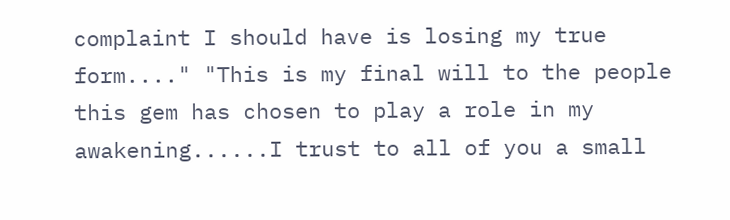complaint I should have is losing my true form...." "This is my final will to the people this gem has chosen to play a role in my awakening......I trust to all of you a small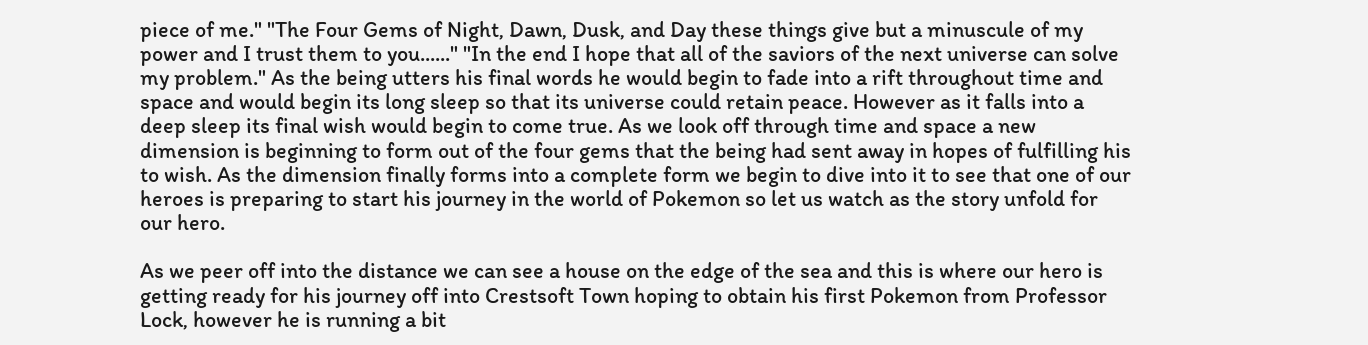piece of me." "The Four Gems of Night, Dawn, Dusk, and Day these things give but a minuscule of my power and I trust them to you......" "In the end I hope that all of the saviors of the next universe can solve my problem." As the being utters his final words he would begin to fade into a rift throughout time and space and would begin its long sleep so that its universe could retain peace. However as it falls into a deep sleep its final wish would begin to come true. As we look off through time and space a new dimension is beginning to form out of the four gems that the being had sent away in hopes of fulfilling his to wish. As the dimension finally forms into a complete form we begin to dive into it to see that one of our heroes is preparing to start his journey in the world of Pokemon so let us watch as the story unfold for our hero.

As we peer off into the distance we can see a house on the edge of the sea and this is where our hero is getting ready for his journey off into Crestsoft Town hoping to obtain his first Pokemon from Professor Lock, however he is running a bit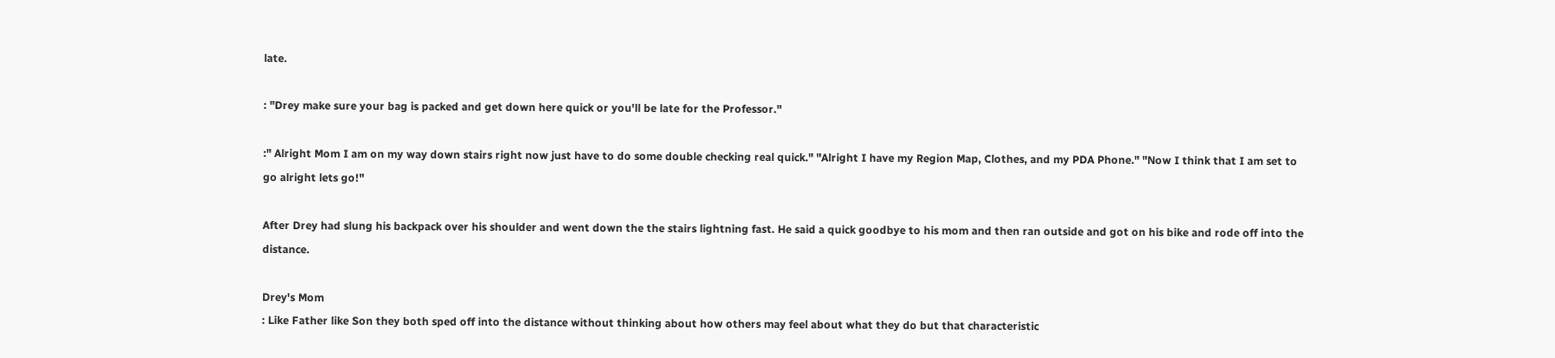late.

: "Drey make sure your bag is packed and get down here quick or you'll be late for the Professor."

:" Alright Mom I am on my way down stairs right now just have to do some double checking real quick." "Alright I have my Region Map, Clothes, and my PDA Phone." "Now I think that I am set to go alright lets go!"

After Drey had slung his backpack over his shoulder and went down the the stairs lightning fast. He said a quick goodbye to his mom and then ran outside and got on his bike and rode off into the distance.

Drey's Mom
: Like Father like Son they both sped off into the distance without thinking about how others may feel about what they do but that characteristic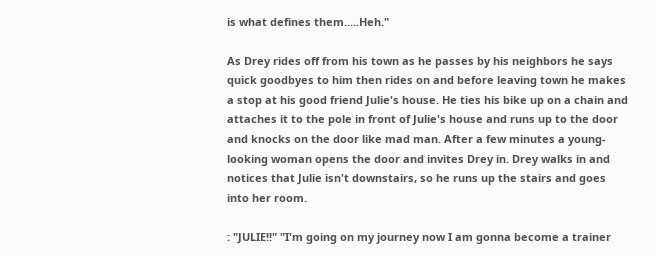is what defines them.....Heh."

As Drey rides off from his town as he passes by his neighbors he says quick goodbyes to him then rides on and before leaving town he makes a stop at his good friend Julie's house. He ties his bike up on a chain and attaches it to the pole in front of Julie's house and runs up to the door and knocks on the door like mad man. After a few minutes a young-looking woman opens the door and invites Drey in. Drey walks in and notices that Julie isn't downstairs, so he runs up the stairs and goes into her room.

: "JULIE!!" "I'm going on my journey now I am gonna become a trainer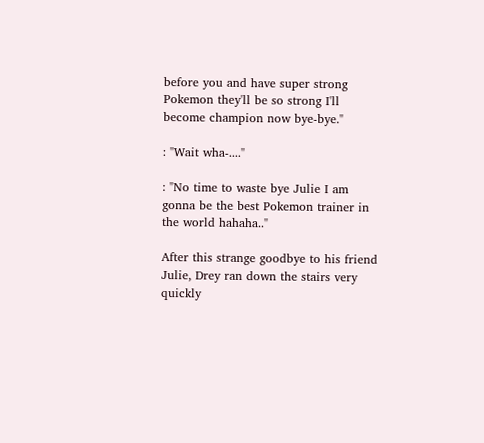before you and have super strong Pokemon they'll be so strong I'll become champion now bye-bye."

: "Wait wha-...."

: "No time to waste bye Julie I am gonna be the best Pokemon trainer in the world hahaha.."

After this strange goodbye to his friend Julie, Drey ran down the stairs very quickly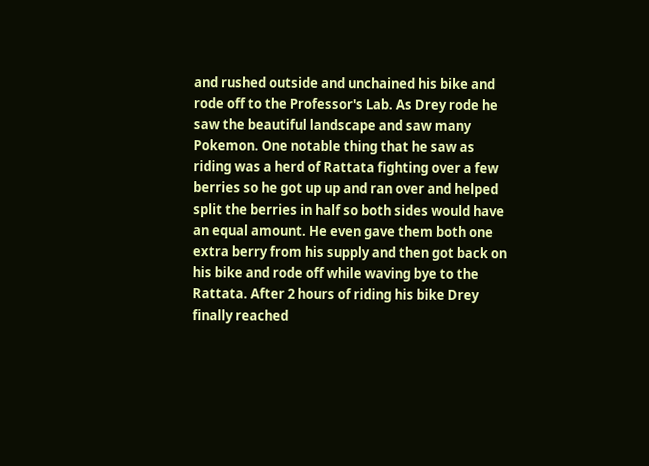and rushed outside and unchained his bike and rode off to the Professor's Lab. As Drey rode he saw the beautiful landscape and saw many Pokemon. One notable thing that he saw as riding was a herd of Rattata fighting over a few berries so he got up up and ran over and helped split the berries in half so both sides would have an equal amount. He even gave them both one extra berry from his supply and then got back on his bike and rode off while waving bye to the Rattata. After 2 hours of riding his bike Drey finally reached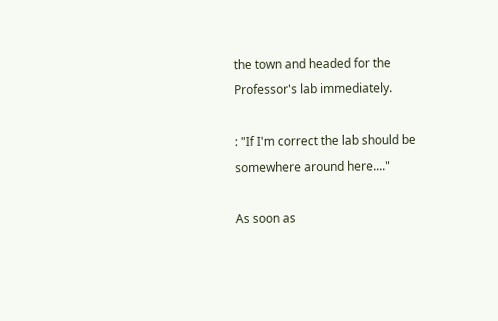the town and headed for the Professor's lab immediately.

: "If I'm correct the lab should be somewhere around here...."

As soon as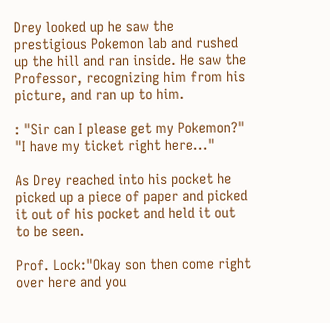Drey looked up he saw the prestigious Pokemon lab and rushed up the hill and ran inside. He saw the Professor, recognizing him from his picture, and ran up to him.

: "Sir can I please get my Pokemon?" "I have my ticket right here..."

As Drey reached into his pocket he picked up a piece of paper and picked it out of his pocket and held it out to be seen.

Prof. Lock:"Okay son then come right over here and you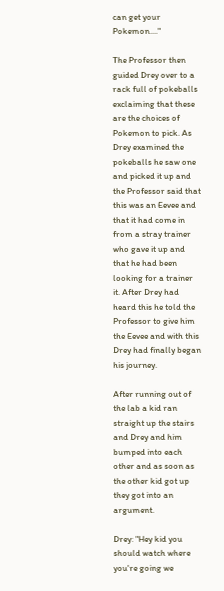can get your Pokemon...."

The Professor then guided Drey over to a rack full of pokeballs exclaiming that these are the choices of Pokemon to pick. As Drey examined the pokeballs he saw one and picked it up and the Professor said that this was an Eevee and that it had come in from a stray trainer who gave it up and that he had been looking for a trainer it. After Drey had heard this he told the Professor to give him the Eevee and with this Drey had finally began his journey.

After running out of the lab a kid ran straight up the stairs and Drey and him bumped into each other and as soon as the other kid got up they got into an argument.

Drey: "Hey kid you should watch where you're going we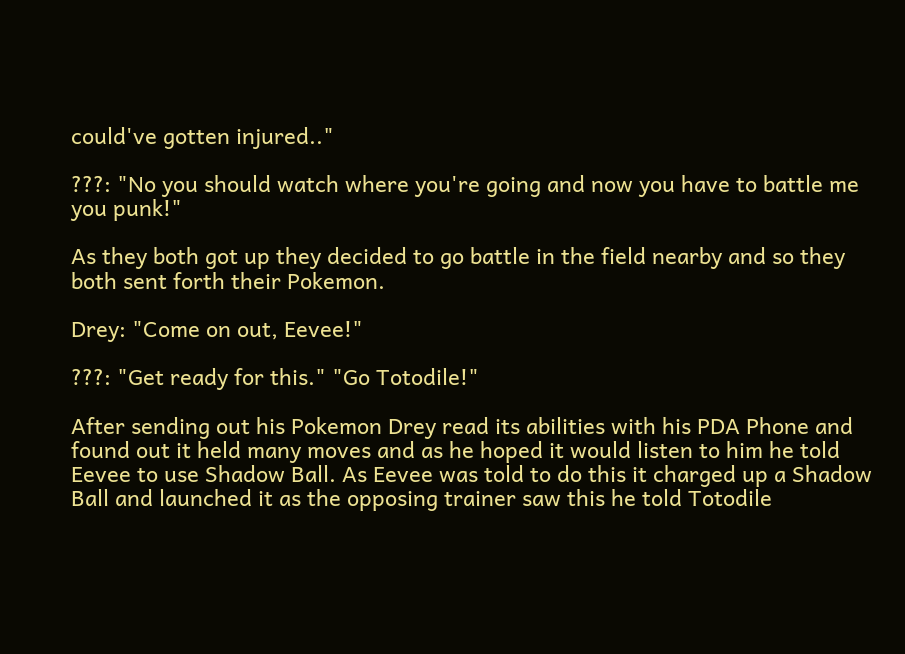could've gotten injured.."

???: "No you should watch where you're going and now you have to battle me you punk!"

As they both got up they decided to go battle in the field nearby and so they both sent forth their Pokemon.

Drey: "Come on out, Eevee!"

???: "Get ready for this." "Go Totodile!"

After sending out his Pokemon Drey read its abilities with his PDA Phone and found out it held many moves and as he hoped it would listen to him he told Eevee to use Shadow Ball. As Eevee was told to do this it charged up a Shadow Ball and launched it as the opposing trainer saw this he told Totodile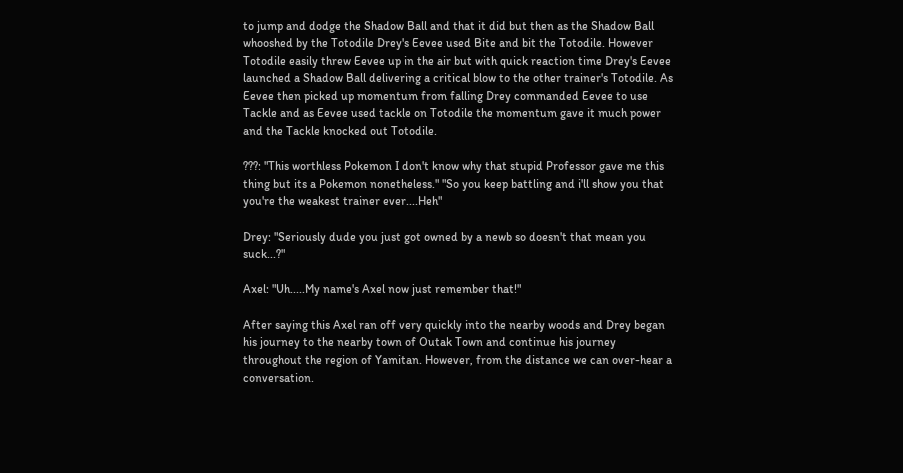to jump and dodge the Shadow Ball and that it did but then as the Shadow Ball whooshed by the Totodile Drey's Eevee used Bite and bit the Totodile. However Totodile easily threw Eevee up in the air but with quick reaction time Drey's Eevee launched a Shadow Ball delivering a critical blow to the other trainer's Totodile. As Eevee then picked up momentum from falling Drey commanded Eevee to use Tackle and as Eevee used tackle on Totodile the momentum gave it much power and the Tackle knocked out Totodile.

???: "This worthless Pokemon I don't know why that stupid Professor gave me this thing but its a Pokemon nonetheless." "So you keep battling and i'll show you that you're the weakest trainer ever....Heh"

Drey: "Seriously dude you just got owned by a newb so doesn't that mean you suck...?"

Axel: "Uh.....My name's Axel now just remember that!"

After saying this Axel ran off very quickly into the nearby woods and Drey began his journey to the nearby town of Outak Town and continue his journey throughout the region of Yamitan. However, from the distance we can over-hear a conversation.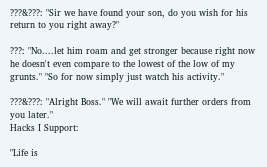???&???: "Sir we have found your son, do you wish for his return to you right away?"

???: "No....let him roam and get stronger because right now he doesn't even compare to the lowest of the low of my grunts." "So for now simply just watch his activity."

???&???: "Alright Boss." "We will await further orders from you later."
Hacks I Support:

"Life is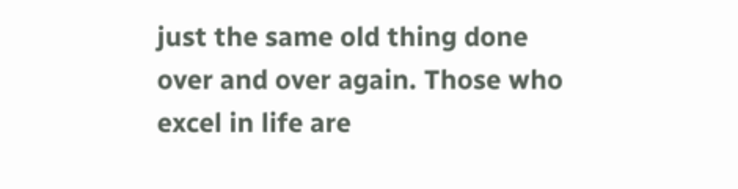just the same old thing done over and over again. Those who excel in life are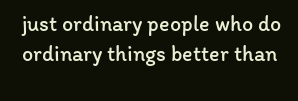just ordinary people who do ordinary things better than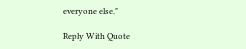everyone else."

Reply With Quote